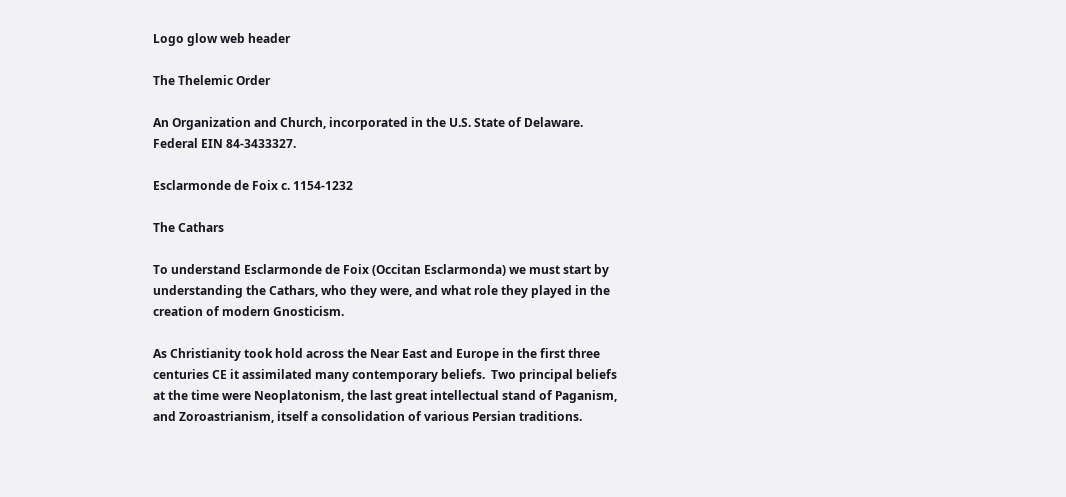Logo glow web header

The Thelemic Order

An Organization and Church, incorporated in the U.S. State of Delaware. Federal EIN 84-3433327.

Esclarmonde de Foix c. 1154-1232

The Cathars

To understand Esclarmonde de Foix (Occitan Esclarmonda) we must start by understanding the Cathars, who they were, and what role they played in the creation of modern Gnosticism.

As Christianity took hold across the Near East and Europe in the first three centuries CE it assimilated many contemporary beliefs.  Two principal beliefs at the time were Neoplatonism, the last great intellectual stand of Paganism, and Zoroastrianism, itself a consolidation of various Persian traditions.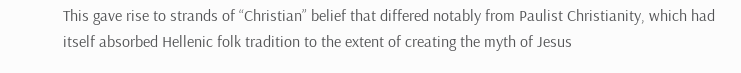This gave rise to strands of “Christian” belief that differed notably from Paulist Christianity, which had itself absorbed Hellenic folk tradition to the extent of creating the myth of Jesus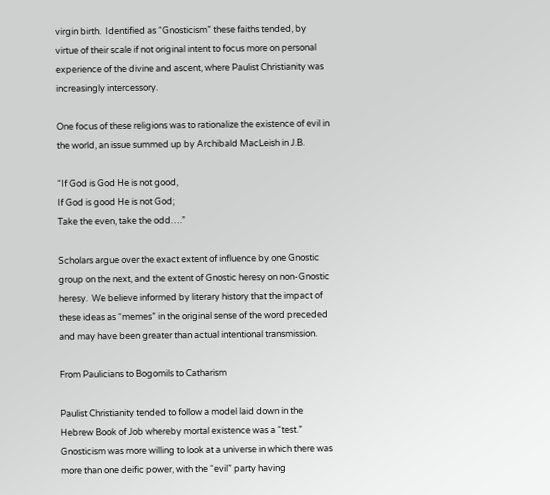virgin birth.  Identified as “Gnosticism” these faiths tended, by virtue of their scale if not original intent to focus more on personal experience of the divine and ascent, where Paulist Christianity was increasingly intercessory.

One focus of these religions was to rationalize the existence of evil in the world, an issue summed up by Archibald MacLeish in J.B.

“If God is God He is not good,
If God is good He is not God;
Take the even, take the odd….”

Scholars argue over the exact extent of influence by one Gnostic group on the next, and the extent of Gnostic heresy on non-Gnostic heresy.  We believe informed by literary history that the impact of these ideas as “memes” in the original sense of the word preceded and may have been greater than actual intentional transmission.

From Paulicians to Bogomils to Catharism

Paulist Christianity tended to follow a model laid down in the Hebrew Book of Job whereby mortal existence was a “test.”  Gnosticism was more willing to look at a universe in which there was more than one deific power, with the “evil” party having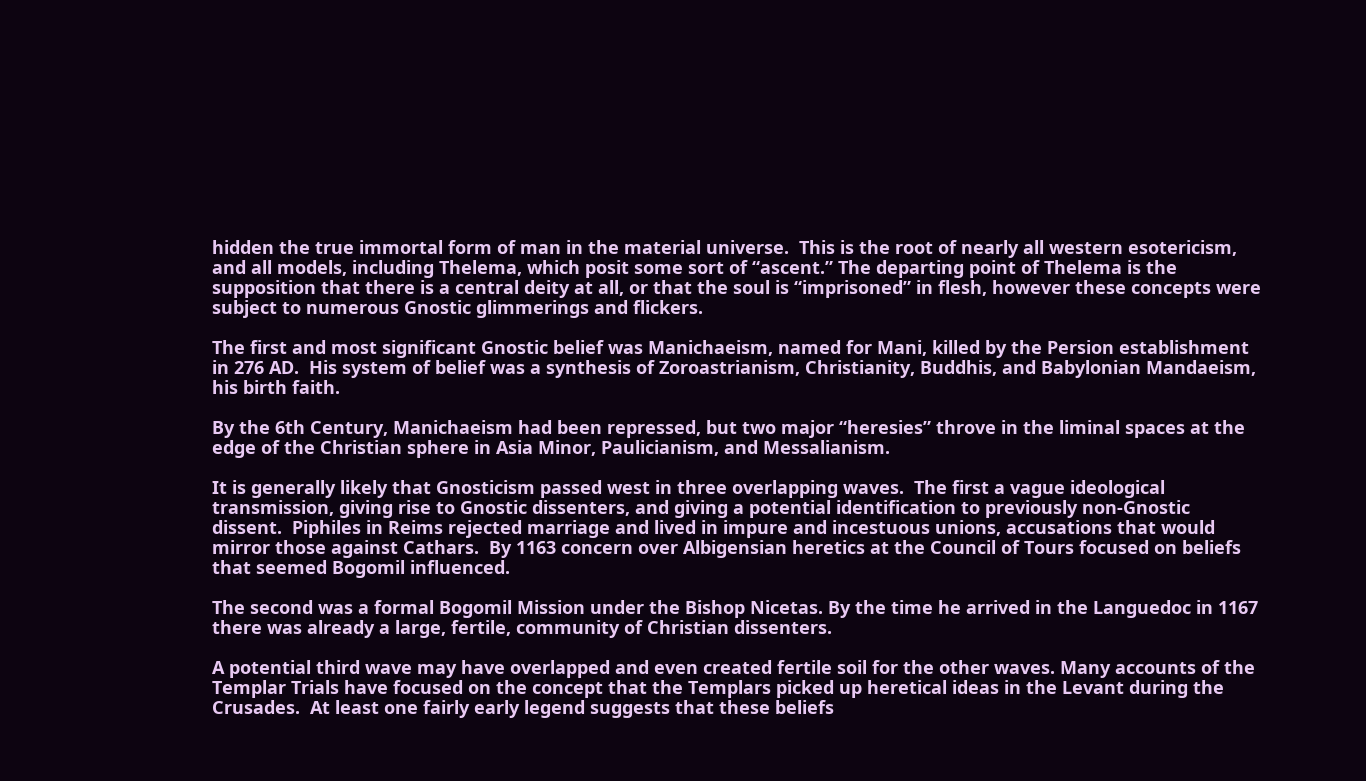hidden the true immortal form of man in the material universe.  This is the root of nearly all western esotericism, and all models, including Thelema, which posit some sort of “ascent.” The departing point of Thelema is the supposition that there is a central deity at all, or that the soul is “imprisoned” in flesh, however these concepts were subject to numerous Gnostic glimmerings and flickers.

The first and most significant Gnostic belief was Manichaeism, named for Mani, killed by the Persion establishment in 276 AD.  His system of belief was a synthesis of Zoroastrianism, Christianity, Buddhis, and Babylonian Mandaeism, his birth faith.

By the 6th Century, Manichaeism had been repressed, but two major “heresies” throve in the liminal spaces at the edge of the Christian sphere in Asia Minor, Paulicianism, and Messalianism.

It is generally likely that Gnosticism passed west in three overlapping waves.  The first a vague ideological transmission, giving rise to Gnostic dissenters, and giving a potential identification to previously non-Gnostic dissent.  Piphiles in Reims rejected marriage and lived in impure and incestuous unions, accusations that would mirror those against Cathars.  By 1163 concern over Albigensian heretics at the Council of Tours focused on beliefs that seemed Bogomil influenced.

The second was a formal Bogomil Mission under the Bishop Nicetas. By the time he arrived in the Languedoc in 1167 there was already a large, fertile, community of Christian dissenters.

A potential third wave may have overlapped and even created fertile soil for the other waves. Many accounts of the Templar Trials have focused on the concept that the Templars picked up heretical ideas in the Levant during the Crusades.  At least one fairly early legend suggests that these beliefs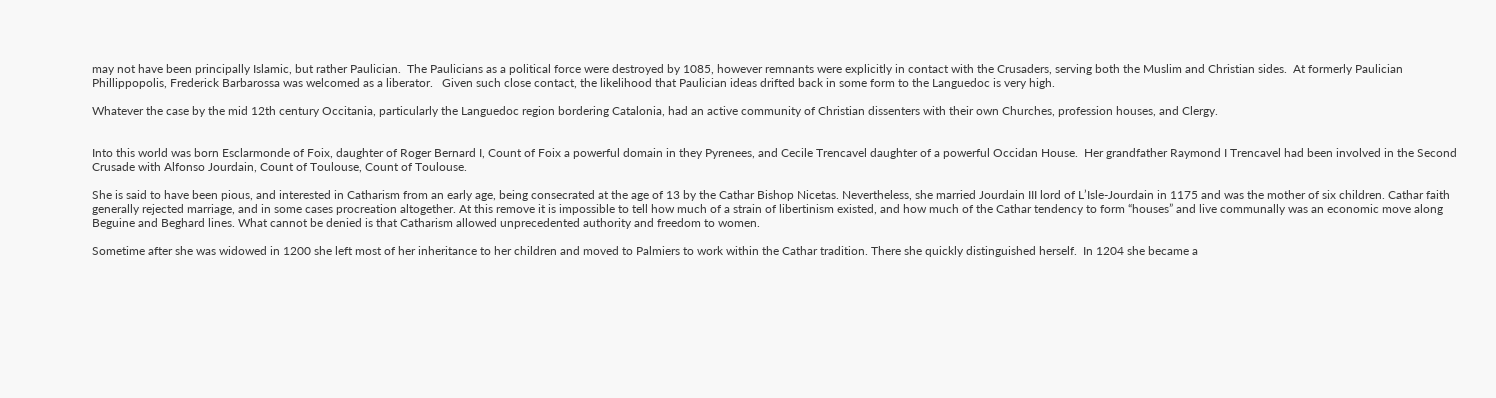may not have been principally Islamic, but rather Paulician.  The Paulicians as a political force were destroyed by 1085, however remnants were explicitly in contact with the Crusaders, serving both the Muslim and Christian sides.  At formerly Paulician Phillippopolis, Frederick Barbarossa was welcomed as a liberator.   Given such close contact, the likelihood that Paulician ideas drifted back in some form to the Languedoc is very high.

Whatever the case by the mid 12th century Occitania, particularly the Languedoc region bordering Catalonia, had an active community of Christian dissenters with their own Churches, profession houses, and Clergy.


Into this world was born Esclarmonde of Foix, daughter of Roger Bernard I, Count of Foix a powerful domain in they Pyrenees, and Cecile Trencavel daughter of a powerful Occidan House.  Her grandfather Raymond I Trencavel had been involved in the Second Crusade with Alfonso Jourdain, Count of Toulouse, Count of Toulouse.

She is said to have been pious, and interested in Catharism from an early age, being consecrated at the age of 13 by the Cathar Bishop Nicetas. Nevertheless, she married Jourdain III lord of L’Isle-Jourdain in 1175 and was the mother of six children. Cathar faith generally rejected marriage, and in some cases procreation altogether. At this remove it is impossible to tell how much of a strain of libertinism existed, and how much of the Cathar tendency to form “houses” and live communally was an economic move along Beguine and Beghard lines. What cannot be denied is that Catharism allowed unprecedented authority and freedom to women.

Sometime after she was widowed in 1200 she left most of her inheritance to her children and moved to Palmiers to work within the Cathar tradition. There she quickly distinguished herself.  In 1204 she became a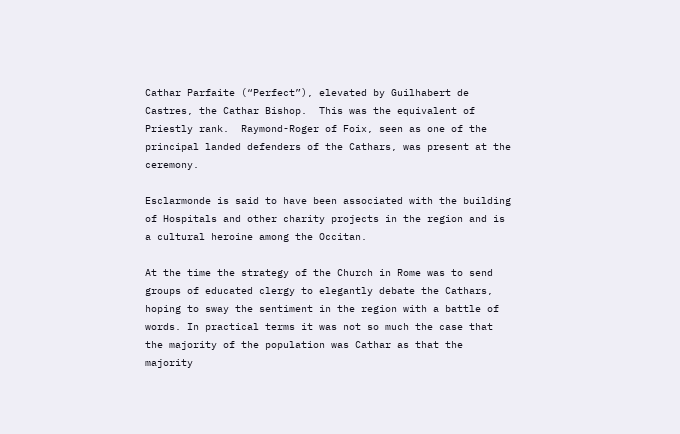Cathar Parfaite (“Perfect”), elevated by Guilhabert de Castres, the Cathar Bishop.  This was the equivalent of Priestly rank.  Raymond-Roger of Foix, seen as one of the principal landed defenders of the Cathars, was present at the ceremony.

Esclarmonde is said to have been associated with the building of Hospitals and other charity projects in the region and is a cultural heroine among the Occitan.

At the time the strategy of the Church in Rome was to send groups of educated clergy to elegantly debate the Cathars, hoping to sway the sentiment in the region with a battle of words. In practical terms it was not so much the case that the majority of the population was Cathar as that the majority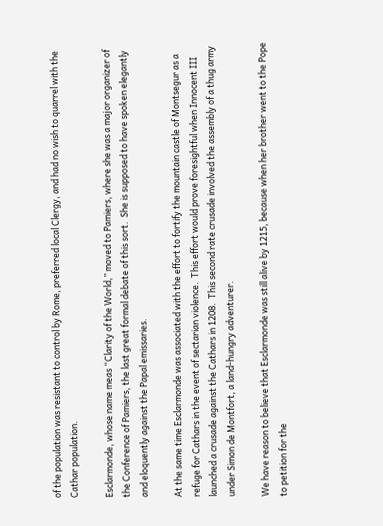of the population was resistant to control by Rome, preferred local Clergy, and had no wish to quarrel with the Cathar population.

Esclarmonde, whose name meas “Clarity of the World,” moved to Pamiers, where she was a major organizer of the Conference of Pamiers, the last great formal debate of this sort.  She is supposed to have spoken elegantly and eloquently against the Papal emissaries.

At the same time Esclarmonde was associated with the effort to fortify the mountain castle of Montsegur as a refuge for Cathars in the event of sectarian violence.  This effort would prove foresightful when Innocent III launched a crusade against the Cathars in 1208.  This second rate crusade involved the assembly of a thug army under Simon de Montfort, a land-hungry adventurer.

We have reason to believe that Esclarmonde was still alive by 1215, because when her brother went to the Pope to petition for the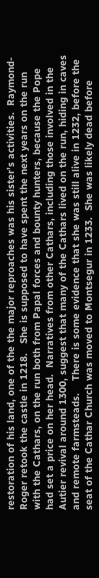restoration of his land, one of the the major reproaches was his sister’s activities.  Raymond-Roger retook the castle in 1218.   She is supposed to have spent the next years on the run with the Cathars, on the run both from Papal forces and bounty hunters, because the Pope had set a price on her head.  Narratives from other Cathars, including those involved in the Autier revival around 1300, suggest that many of the Cathars lived on the run, hiding in caves and remote farmsteads.    There is some evidence that she was still alive in 1232, before the seat of the Cathar Church was moved to Montsegur in 1233.  She was likely dead before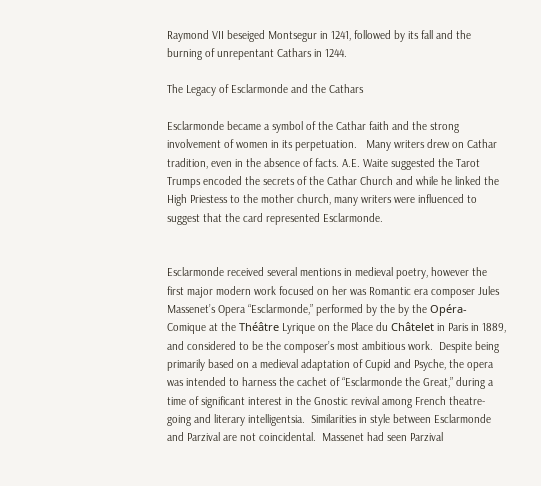Raymond VII beseiged Montsegur in 1241, followed by its fall and the burning of unrepentant Cathars in 1244.

The Legacy of Esclarmonde and the Cathars

Esclarmonde became a symbol of the Cathar faith and the strong involvement of women in its perpetuation.   Many writers drew on Cathar tradition, even in the absence of facts. A.E. Waite suggested the Tarot Trumps encoded the secrets of the Cathar Church and while he linked the High Priestess to the mother church, many writers were influenced to suggest that the card represented Esclarmonde.


Esclarmonde received several mentions in medieval poetry, however the first major modern work focused on her was Romantic era composer Jules Massenet’s Opera “Esclarmonde,” performed by the by the Opéra-Comique at the Théâtre Lyrique on the Place du Châtelet in Paris in 1889, and considered to be the composer’s most ambitious work.  Despite being primarily based on a medieval adaptation of Cupid and Psyche, the opera was intended to harness the cachet of “Esclarmonde the Great,” during a time of significant interest in the Gnostic revival among French theatre-going and literary intelligentsia.  Similarities in style between Esclarmonde and Parzival are not coincidental.  Massenet had seen Parzival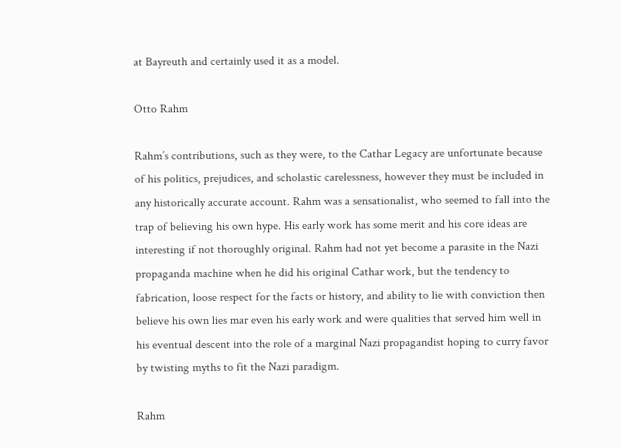at Bayreuth and certainly used it as a model.

Otto Rahm

Rahm’s contributions, such as they were, to the Cathar Legacy are unfortunate because of his politics, prejudices, and scholastic carelessness, however they must be included in any historically accurate account. Rahm was a sensationalist, who seemed to fall into the trap of believing his own hype. His early work has some merit and his core ideas are interesting if not thoroughly original. Rahm had not yet become a parasite in the Nazi propaganda machine when he did his original Cathar work, but the tendency to fabrication, loose respect for the facts or history, and ability to lie with conviction then believe his own lies mar even his early work and were qualities that served him well in his eventual descent into the role of a marginal Nazi propagandist hoping to curry favor by twisting myths to fit the Nazi paradigm.

Rahm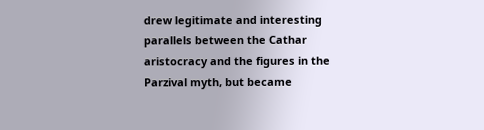drew legitimate and interesting parallels between the Cathar aristocracy and the figures in the Parzival myth, but became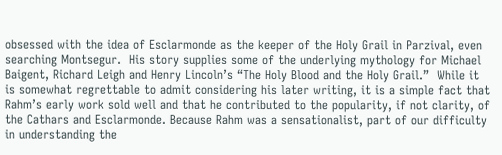obsessed with the idea of Esclarmonde as the keeper of the Holy Grail in Parzival, even searching Montsegur.  His story supplies some of the underlying mythology for Michael Baigent, Richard Leigh and Henry Lincoln’s “The Holy Blood and the Holy Grail.”  While it is somewhat regrettable to admit considering his later writing, it is a simple fact that Rahm’s early work sold well and that he contributed to the popularity, if not clarity, of the Cathars and Esclarmonde. Because Rahm was a sensationalist, part of our difficulty in understanding the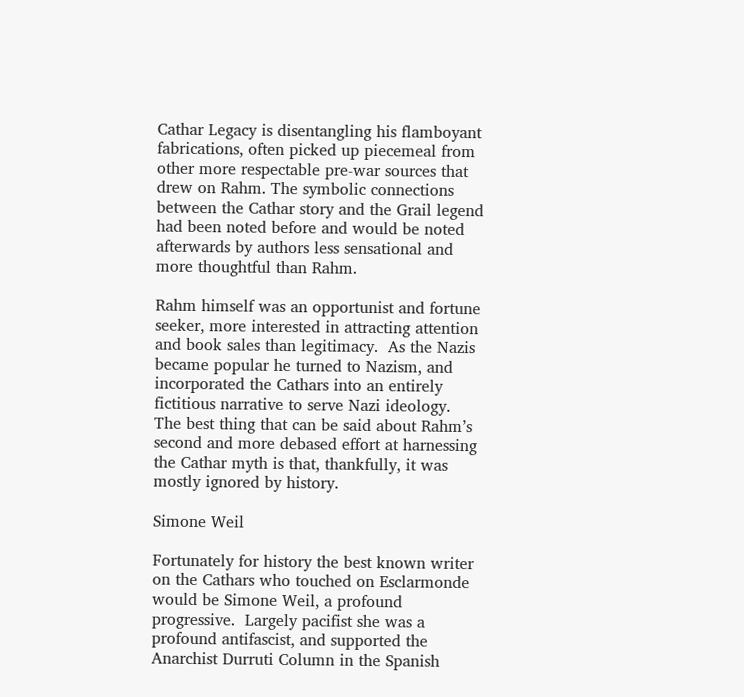Cathar Legacy is disentangling his flamboyant fabrications, often picked up piecemeal from other more respectable pre-war sources that drew on Rahm. The symbolic connections between the Cathar story and the Grail legend had been noted before and would be noted afterwards by authors less sensational and more thoughtful than Rahm.

Rahm himself was an opportunist and fortune seeker, more interested in attracting attention and book sales than legitimacy.  As the Nazis became popular he turned to Nazism, and incorporated the Cathars into an entirely fictitious narrative to serve Nazi ideology.  The best thing that can be said about Rahm’s second and more debased effort at harnessing the Cathar myth is that, thankfully, it was mostly ignored by history.

Simone Weil

Fortunately for history the best known writer on the Cathars who touched on Esclarmonde would be Simone Weil, a profound progressive.  Largely pacifist she was a profound antifascist, and supported the Anarchist Durruti Column in the Spanish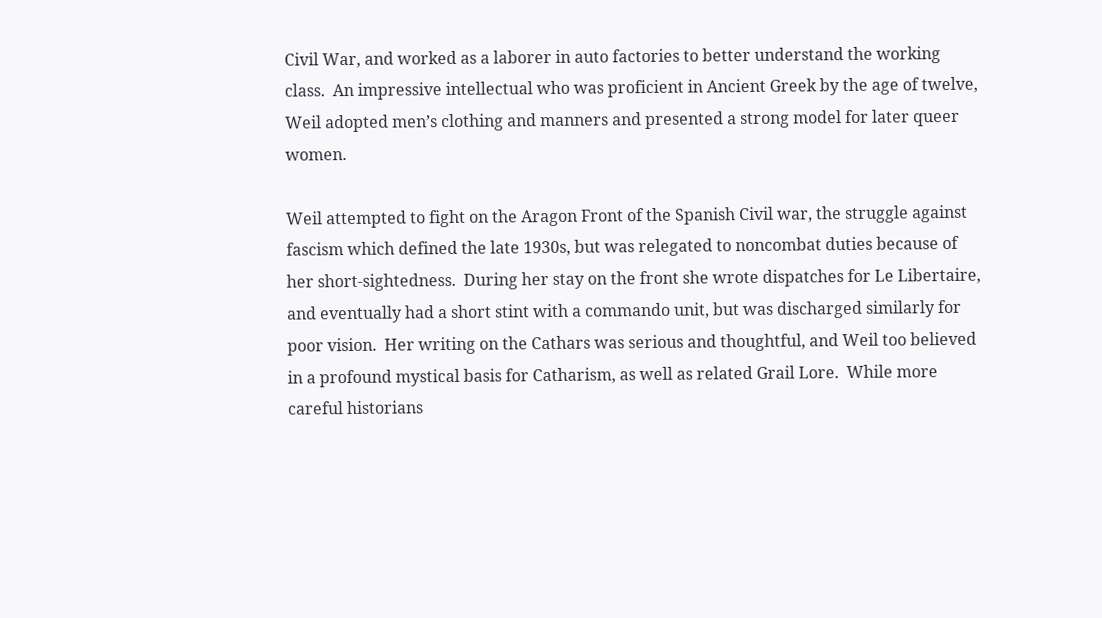Civil War, and worked as a laborer in auto factories to better understand the working class.  An impressive intellectual who was proficient in Ancient Greek by the age of twelve,  Weil adopted men’s clothing and manners and presented a strong model for later queer women.

Weil attempted to fight on the Aragon Front of the Spanish Civil war, the struggle against fascism which defined the late 1930s, but was relegated to noncombat duties because of her short-sightedness.  During her stay on the front she wrote dispatches for Le Libertaire, and eventually had a short stint with a commando unit, but was discharged similarly for poor vision.  Her writing on the Cathars was serious and thoughtful, and Weil too believed in a profound mystical basis for Catharism, as well as related Grail Lore.  While more careful historians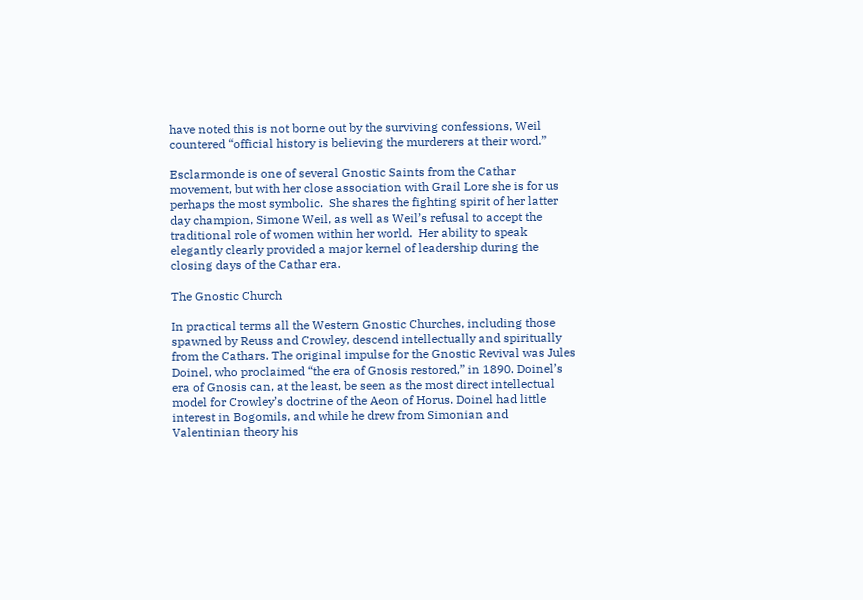have noted this is not borne out by the surviving confessions, Weil countered “official history is believing the murderers at their word.”

Esclarmonde is one of several Gnostic Saints from the Cathar movement, but with her close association with Grail Lore she is for us perhaps the most symbolic.  She shares the fighting spirit of her latter day champion, Simone Weil, as well as Weil’s refusal to accept the traditional role of women within her world.  Her ability to speak elegantly clearly provided a major kernel of leadership during the closing days of the Cathar era.

The Gnostic Church

In practical terms all the Western Gnostic Churches, including those spawned by Reuss and Crowley, descend intellectually and spiritually from the Cathars. The original impulse for the Gnostic Revival was Jules Doinel, who proclaimed “the era of Gnosis restored,” in 1890. Doinel’s era of Gnosis can, at the least, be seen as the most direct intellectual model for Crowley’s doctrine of the Aeon of Horus. Doinel had little interest in Bogomils, and while he drew from Simonian and Valentinian theory his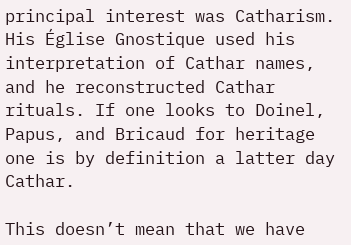principal interest was Catharism. His Église Gnostique used his interpretation of Cathar names, and he reconstructed Cathar rituals. If one looks to Doinel, Papus, and Bricaud for heritage one is by definition a latter day Cathar.

This doesn’t mean that we have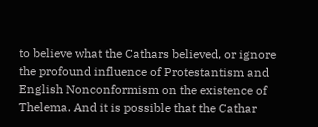to believe what the Cathars believed, or ignore the profound influence of Protestantism and English Nonconformism on the existence of Thelema. And it is possible that the Cathar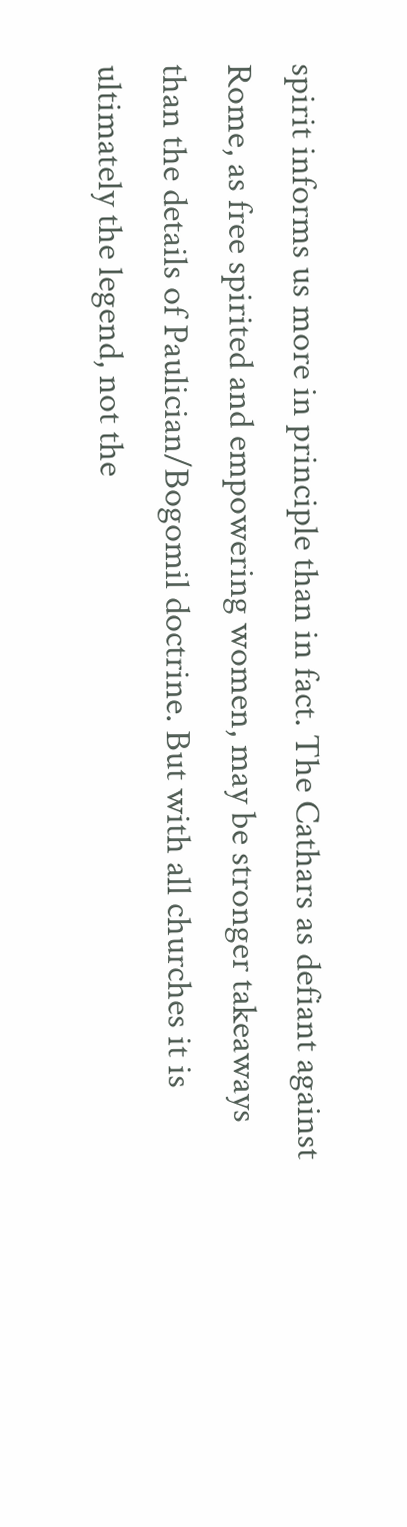spirit informs us more in principle than in fact. The Cathars as defiant against Rome, as free spirited and empowering women, may be stronger takeaways than the details of Paulician/Bogomil doctrine. But with all churches it is ultimately the legend, not the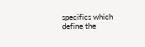specifics which define the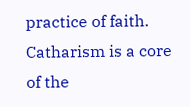practice of faith. Catharism is a core of the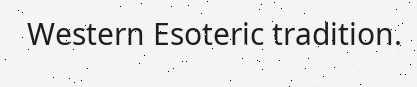Western Esoteric tradition.